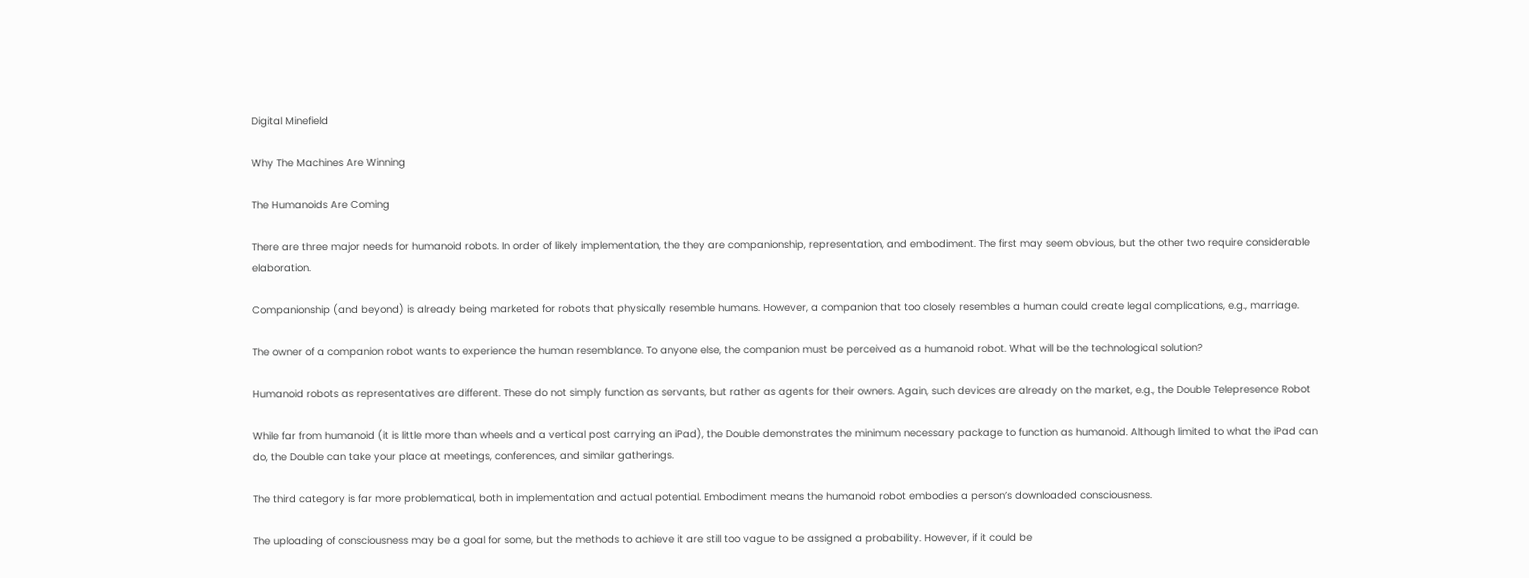Digital Minefield

Why The Machines Are Winning

The Humanoids Are Coming

There are three major needs for humanoid robots. In order of likely implementation, the they are companionship, representation, and embodiment. The first may seem obvious, but the other two require considerable elaboration.

Companionship (and beyond) is already being marketed for robots that physically resemble humans. However, a companion that too closely resembles a human could create legal complications, e.g., marriage.

The owner of a companion robot wants to experience the human resemblance. To anyone else, the companion must be perceived as a humanoid robot. What will be the technological solution?

Humanoid robots as representatives are different. These do not simply function as servants, but rather as agents for their owners. Again, such devices are already on the market, e.g., the Double Telepresence Robot

While far from humanoid (it is little more than wheels and a vertical post carrying an iPad), the Double demonstrates the minimum necessary package to function as humanoid. Although limited to what the iPad can do, the Double can take your place at meetings, conferences, and similar gatherings.

The third category is far more problematical, both in implementation and actual potential. Embodiment means the humanoid robot embodies a person’s downloaded consciousness.

The uploading of consciousness may be a goal for some, but the methods to achieve it are still too vague to be assigned a probability. However, if it could be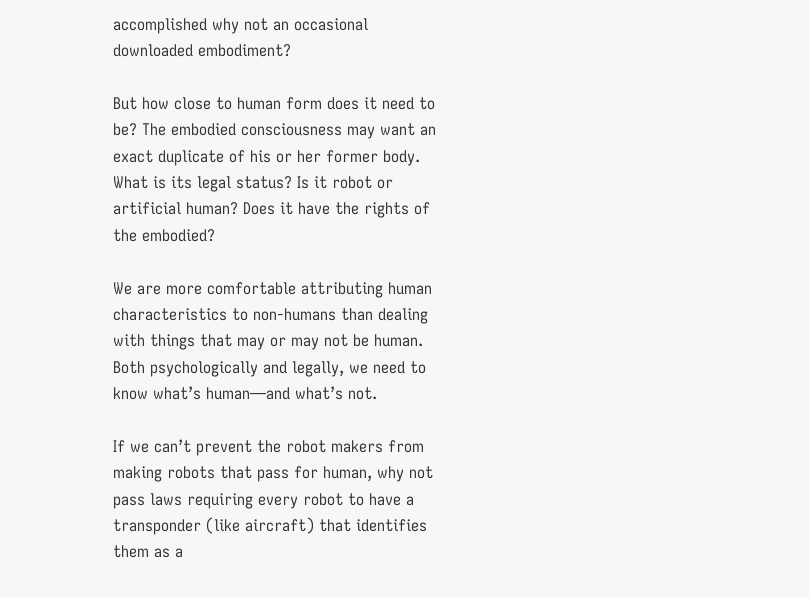accomplished why not an occasional downloaded embodiment?

But how close to human form does it need to be? The embodied consciousness may want an exact duplicate of his or her former body. What is its legal status? Is it robot or artificial human? Does it have the rights of the embodied?

We are more comfortable attributing human characteristics to non-humans than dealing with things that may or may not be human. Both psychologically and legally, we need to know what’s human—and what’s not.

If we can’t prevent the robot makers from making robots that pass for human, why not pass laws requiring every robot to have a transponder (like aircraft) that identifies them as a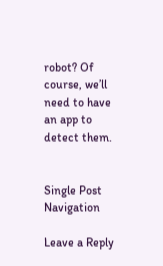robot? Of course, we’ll need to have an app to detect them.


Single Post Navigation

Leave a Reply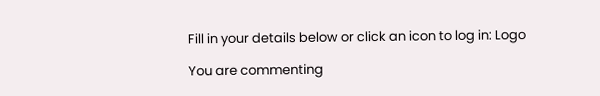Fill in your details below or click an icon to log in: Logo

You are commenting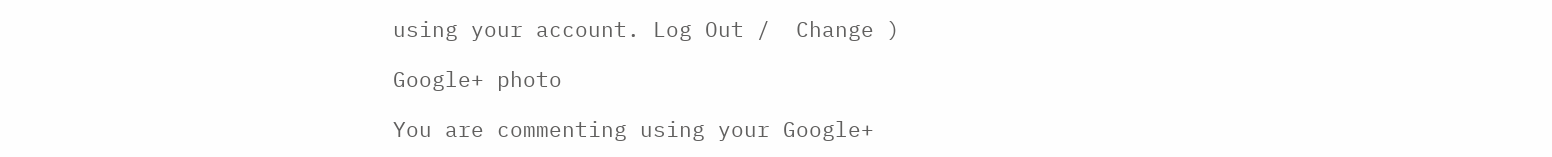using your account. Log Out /  Change )

Google+ photo

You are commenting using your Google+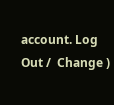account. Log Out /  Change )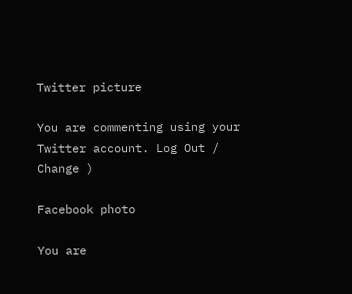Twitter picture

You are commenting using your Twitter account. Log Out /  Change )

Facebook photo

You are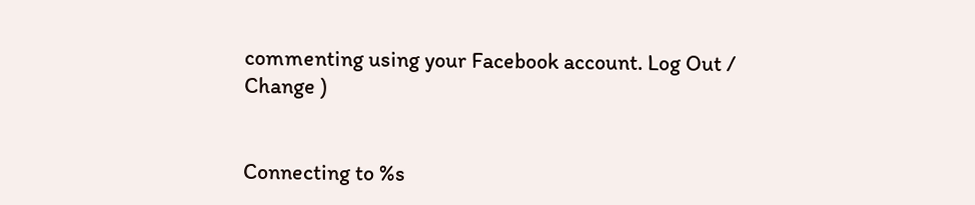commenting using your Facebook account. Log Out /  Change )


Connecting to %s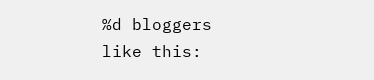%d bloggers like this: